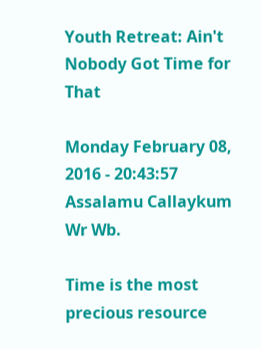Youth Retreat: Ain't Nobody Got Time for That

Monday February 08, 2016 - 20:43:57
Assalamu Callaykum Wr Wb.

Time is the most precious resource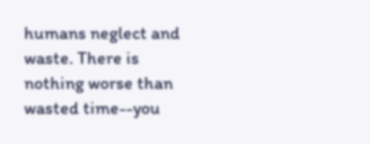humans neglect and waste. There is nothing worse than wasted time--you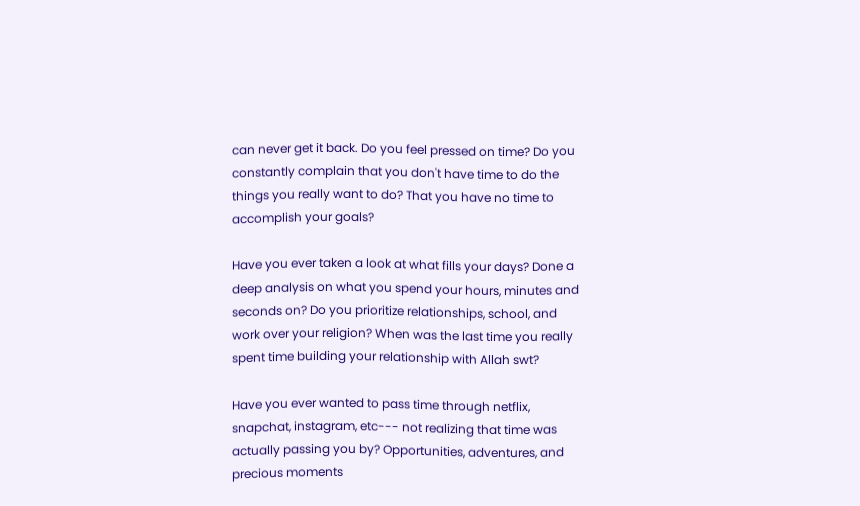can never get it back. Do you feel pressed on time? Do you constantly complain that you don't have time to do the things you really want to do? That you have no time to accomplish your goals?

Have you ever taken a look at what fills your days? Done a deep analysis on what you spend your hours, minutes and seconds on? Do you prioritize relationships, school, and work over your religion? When was the last time you really spent time building your relationship with Allah swt?

Have you ever wanted to pass time through netflix, snapchat, instagram, etc--- not realizing that time was actually passing you by? Opportunities, adventures, and precious moments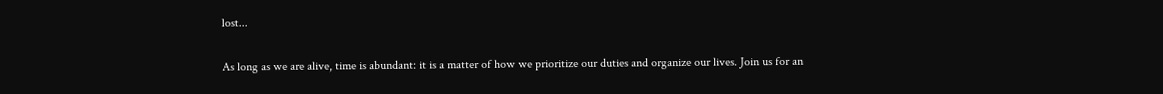lost...

As long as we are alive, time is abundant: it is a matter of how we prioritize our duties and organize our lives. Join us for an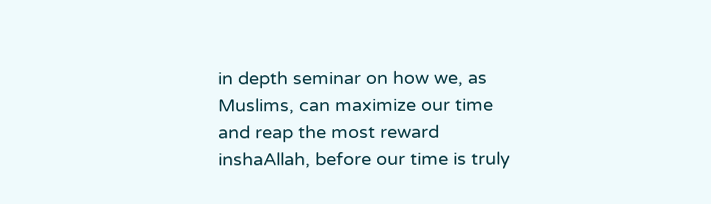in depth seminar on how we, as Muslims, can maximize our time and reap the most reward inshaAllah, before our time is truly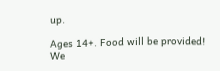up.

Ages 14+. Food will be provided! We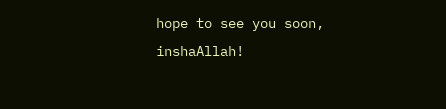hope to see you soon, inshaAllah!